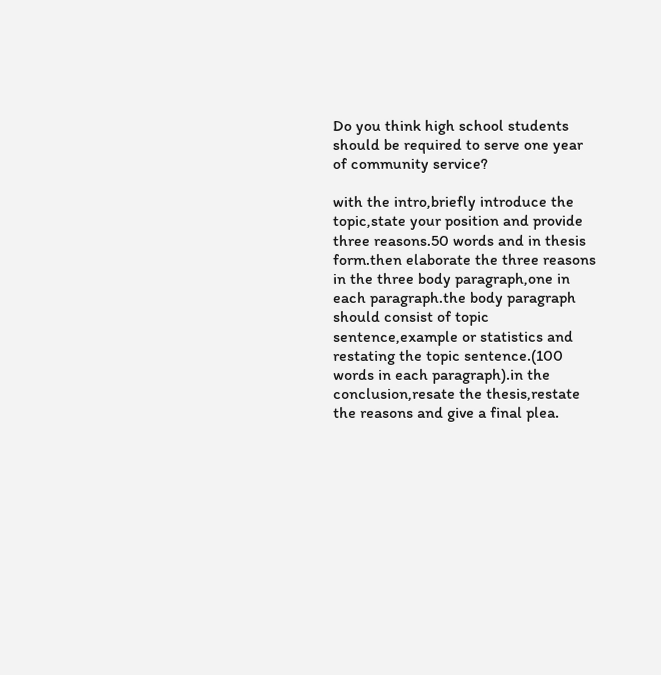Do you think high school students should be required to serve one year of community service?

with the intro,briefly introduce the topic,state your position and provide three reasons.50 words and in thesis form.then elaborate the three reasons in the three body paragraph,one in each paragraph.the body paragraph should consist of topic sentence,example or statistics and restating the topic sentence.(100 words in each paragraph).in the conclusion,resate the thesis,restate the reasons and give a final plea.